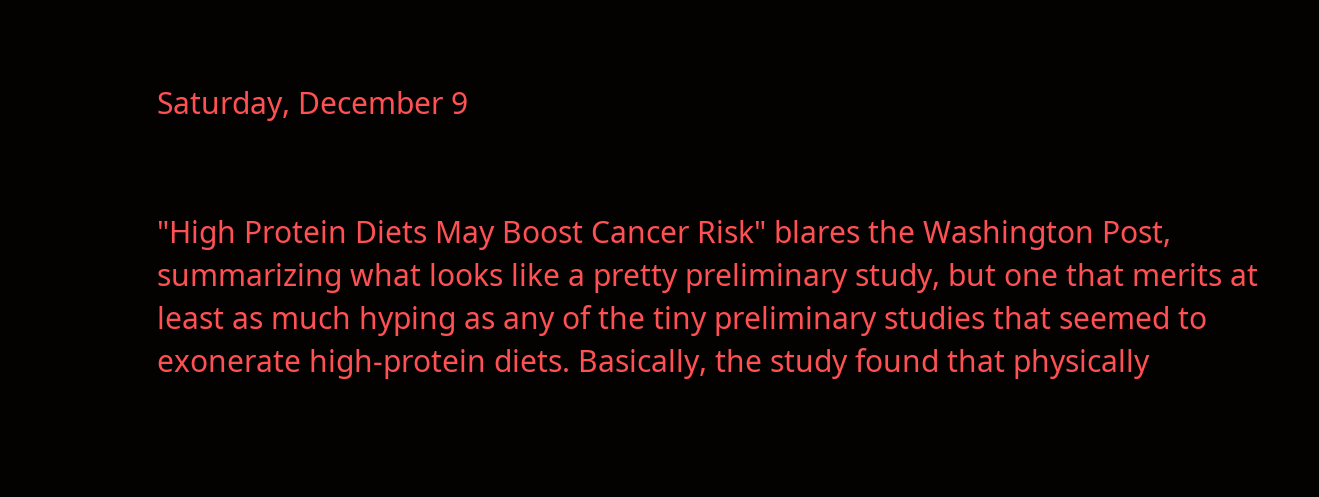Saturday, December 9


"High Protein Diets May Boost Cancer Risk" blares the Washington Post, summarizing what looks like a pretty preliminary study, but one that merits at least as much hyping as any of the tiny preliminary studies that seemed to exonerate high-protein diets. Basically, the study found that physically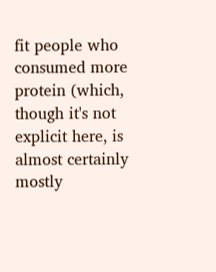fit people who consumed more protein (which, though it's not explicit here, is almost certainly mostly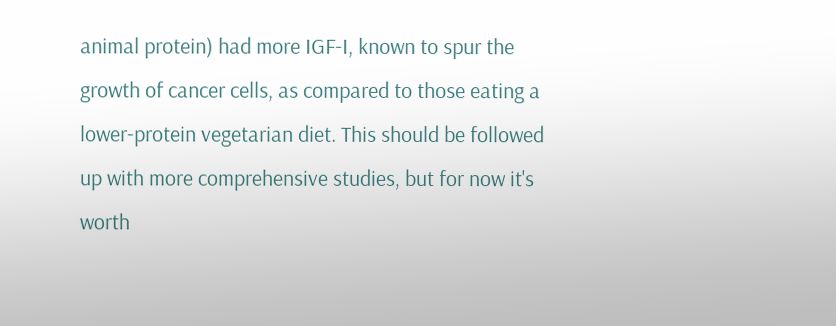animal protein) had more IGF-I, known to spur the growth of cancer cells, as compared to those eating a lower-protein vegetarian diet. This should be followed up with more comprehensive studies, but for now it's worth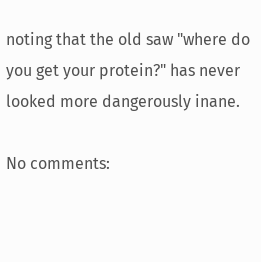noting that the old saw "where do you get your protein?" has never looked more dangerously inane.

No comments: